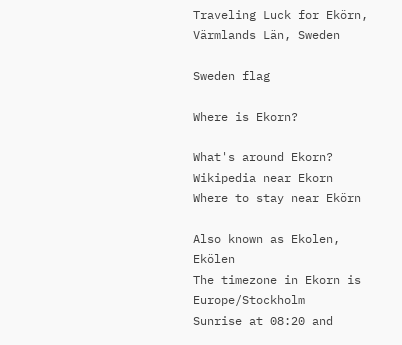Traveling Luck for Ekörn, Värmlands Län, Sweden

Sweden flag

Where is Ekorn?

What's around Ekorn?
Wikipedia near Ekorn
Where to stay near Ekörn

Also known as Ekolen, Ekölen
The timezone in Ekorn is Europe/Stockholm
Sunrise at 08:20 and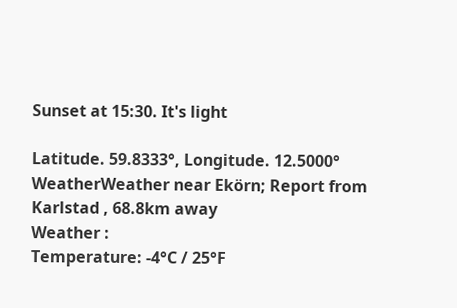Sunset at 15:30. It's light

Latitude. 59.8333°, Longitude. 12.5000°
WeatherWeather near Ekörn; Report from Karlstad , 68.8km away
Weather :
Temperature: -4°C / 25°F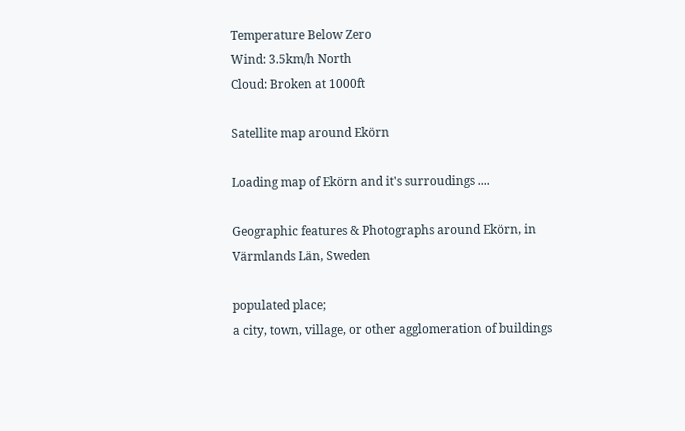Temperature Below Zero
Wind: 3.5km/h North
Cloud: Broken at 1000ft

Satellite map around Ekörn

Loading map of Ekörn and it's surroudings ....

Geographic features & Photographs around Ekörn, in Värmlands Län, Sweden

populated place;
a city, town, village, or other agglomeration of buildings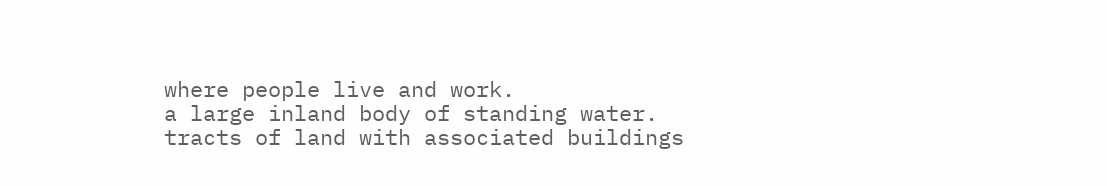where people live and work.
a large inland body of standing water.
tracts of land with associated buildings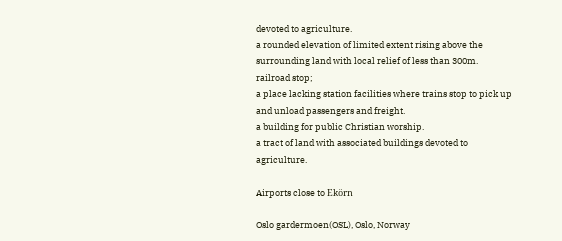devoted to agriculture.
a rounded elevation of limited extent rising above the surrounding land with local relief of less than 300m.
railroad stop;
a place lacking station facilities where trains stop to pick up and unload passengers and freight.
a building for public Christian worship.
a tract of land with associated buildings devoted to agriculture.

Airports close to Ekörn

Oslo gardermoen(OSL), Oslo, Norway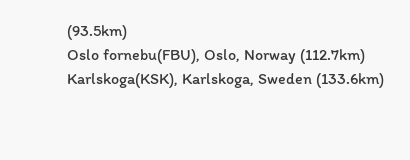(93.5km)
Oslo fornebu(FBU), Oslo, Norway (112.7km)
Karlskoga(KSK), Karlskoga, Sweden (133.6km)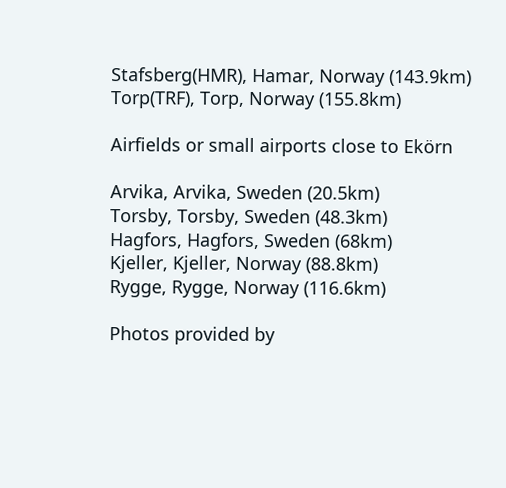Stafsberg(HMR), Hamar, Norway (143.9km)
Torp(TRF), Torp, Norway (155.8km)

Airfields or small airports close to Ekörn

Arvika, Arvika, Sweden (20.5km)
Torsby, Torsby, Sweden (48.3km)
Hagfors, Hagfors, Sweden (68km)
Kjeller, Kjeller, Norway (88.8km)
Rygge, Rygge, Norway (116.6km)

Photos provided by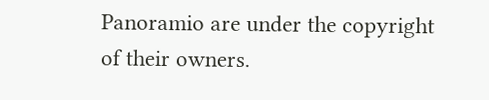Panoramio are under the copyright of their owners.